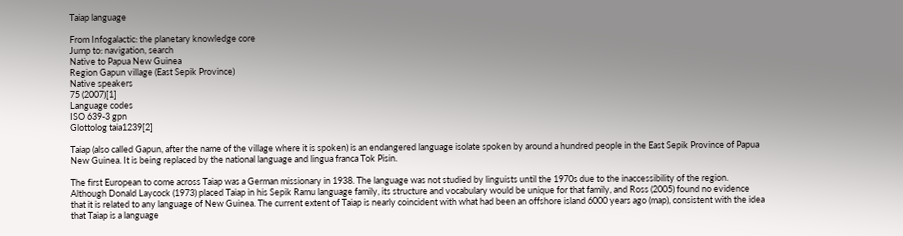Taiap language

From Infogalactic: the planetary knowledge core
Jump to: navigation, search
Native to Papua New Guinea
Region Gapun village (East Sepik Province)
Native speakers
75 (2007)[1]
Language codes
ISO 639-3 gpn
Glottolog taia1239[2]

Taiap (also called Gapun, after the name of the village where it is spoken) is an endangered language isolate spoken by around a hundred people in the East Sepik Province of Papua New Guinea. It is being replaced by the national language and lingua franca Tok Pisin.

The first European to come across Taiap was a German missionary in 1938. The language was not studied by linguists until the 1970s due to the inaccessibility of the region. Although Donald Laycock (1973) placed Taiap in his Sepik Ramu language family, its structure and vocabulary would be unique for that family, and Ross (2005) found no evidence that it is related to any language of New Guinea. The current extent of Taiap is nearly coincident with what had been an offshore island 6000 years ago (map), consistent with the idea that Taiap is a language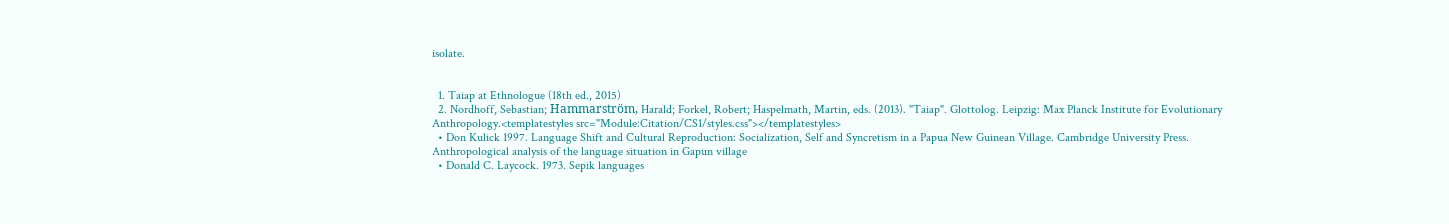isolate.


  1. Taiap at Ethnologue (18th ed., 2015)
  2. Nordhoff, Sebastian; Hammarström, Harald; Forkel, Robert; Haspelmath, Martin, eds. (2013). "Taiap". Glottolog. Leipzig: Max Planck Institute for Evolutionary Anthropology.<templatestyles src="Module:Citation/CS1/styles.css"></templatestyles>
  • Don Kulick 1997. Language Shift and Cultural Reproduction: Socialization, Self and Syncretism in a Papua New Guinean Village. Cambridge University Press. Anthropological analysis of the language situation in Gapun village
  • Donald C. Laycock. 1973. Sepik languages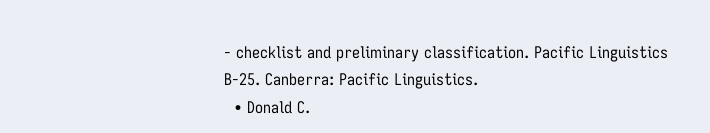- checklist and preliminary classification. Pacific Linguistics B-25. Canberra: Pacific Linguistics.
  • Donald C.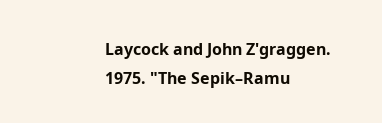Laycock and John Z'graggen. 1975. "The Sepik–Ramu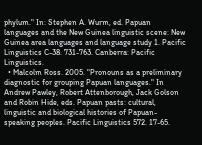phylum." In: Stephen A. Wurm, ed. Papuan languages and the New Guinea linguistic scene: New Guinea area languages and language study 1. Pacific Linguistics C-38. 731-763. Canberra: Pacific Linguistics.
  • Malcolm Ross. 2005. "Pronouns as a preliminary diagnostic for grouping Papuan languages." In Andrew Pawley, Robert Attenborough, Jack Golson and Robin Hide, eds. Papuan pasts: cultural, linguistic and biological histories of Papuan-speaking peoples. Pacific Linguistics 572. 17-65.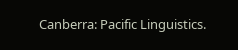Canberra: Pacific Linguistics.